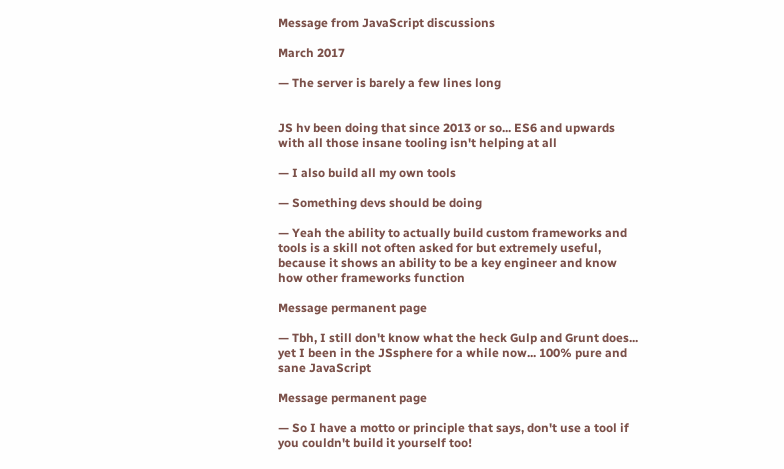Message from JavaScript discussions

March 2017

— The server is barely a few lines long


JS hv been doing that since 2013 or so... ES6 and upwards with all those insane tooling isn't helping at all

— I also build all my own tools

— Something devs should be doing

— Yeah the ability to actually build custom frameworks and tools is a skill not often asked for but extremely useful, because it shows an ability to be a key engineer and know how other frameworks function

Message permanent page

— Tbh, I still don't know what the heck Gulp and Grunt does... yet I been in the JSsphere for a while now... 100% pure and sane JavaScript

Message permanent page

— So I have a motto or principle that says, don't use a tool if you couldn't build it yourself too!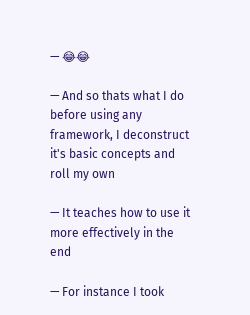— 😂😂

— And so thats what I do before using any framework, I deconstruct it's basic concepts and roll my own

— It teaches how to use it more effectively in the end

— For instance I took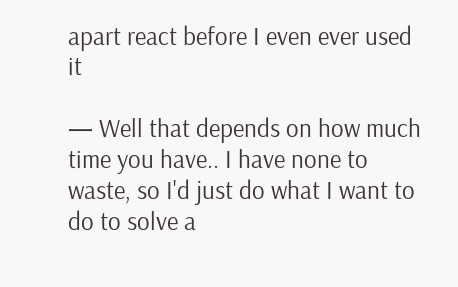apart react before I even ever used it

— Well that depends on how much time you have.. I have none to waste, so I'd just do what I want to do to solve a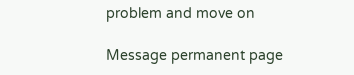problem and move on

Message permanent page